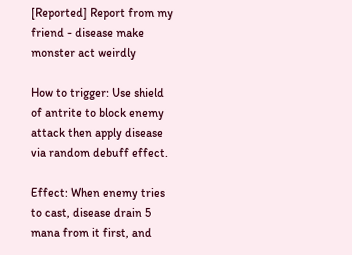[Reported] Report from my friend - disease make monster act weirdly

How to trigger: Use shield of antrite to block enemy attack then apply disease via random debuff effect.

Effect: When enemy tries to cast, disease drain 5 mana from it first, and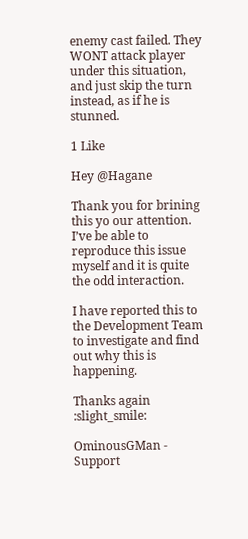enemy cast failed. They WONT attack player under this situation, and just skip the turn instead, as if he is stunned.

1 Like

Hey @Hagane

Thank you for brining this yo our attention. I’ve be able to reproduce this issue myself and it is quite the odd interaction.

I have reported this to the Development Team to investigate and find out why this is happening.

Thanks again :slight_smile:

OminousGMan - Support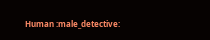Human :male_detective: